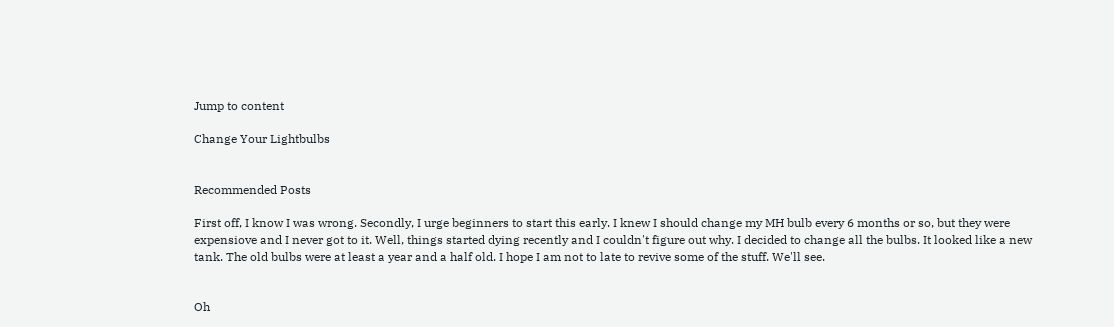Jump to content

Change Your Lightbulbs


Recommended Posts

First off, I know I was wrong. Secondly, I urge beginners to start this early. I knew I should change my MH bulb every 6 months or so, but they were expensiove and I never got to it. Well, things started dying recently and I couldn't figure out why. I decided to change all the bulbs. It looked like a new tank. The old bulbs were at least a year and a half old. I hope I am not to late to revive some of the stuff. We'll see.


Oh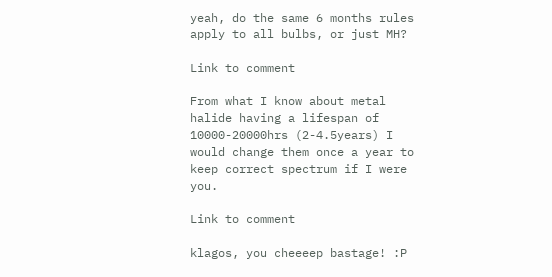yeah, do the same 6 months rules apply to all bulbs, or just MH?

Link to comment

From what I know about metal halide having a lifespan of 10000-20000hrs (2-4.5years) I would change them once a year to keep correct spectrum if I were you.

Link to comment

klagos, you cheeeep bastage! :P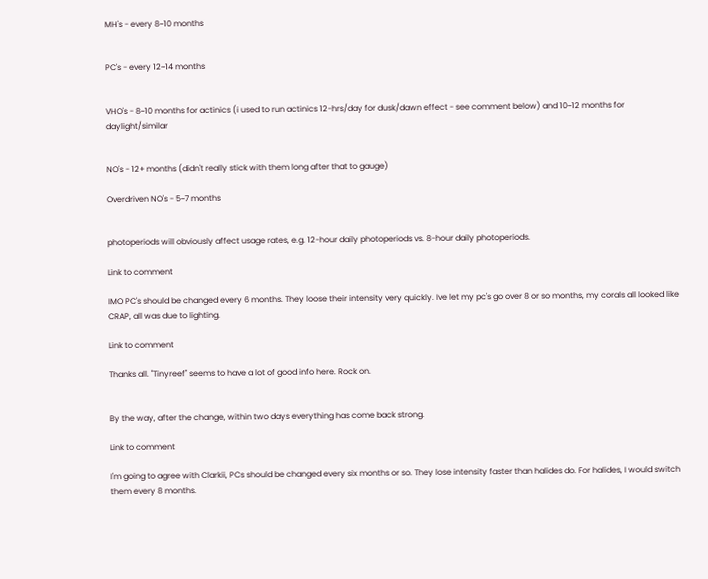MH's - every 8~10 months


PC's - every 12~14 months


VHO's - 8~10 months for actinics (i used to run actinics 12-hrs/day for dusk/dawn effect - see comment below) and 10~12 months for daylight/similar


NO's - 12+ months (didn't really stick with them long after that to gauge)

Overdriven NO's - 5~7 months


photoperiods will obviously affect usage rates, e.g. 12-hour daily photoperiods vs. 8-hour daily photoperiods.

Link to comment

IMO PC's should be changed every 6 months. They loose their intensity very quickly. Ive let my pc's go over 8 or so months, my corals all looked like CRAP, all was due to lighting.

Link to comment

Thanks all. "Tinyreef" seems to have a lot of good info here. Rock on.


By the way, after the change, within two days everything has come back strong.

Link to comment

I'm going to agree with Clarkii, PCs should be changed every six months or so. They lose intensity faster than halides do. For halides, I would switch them every 8 months.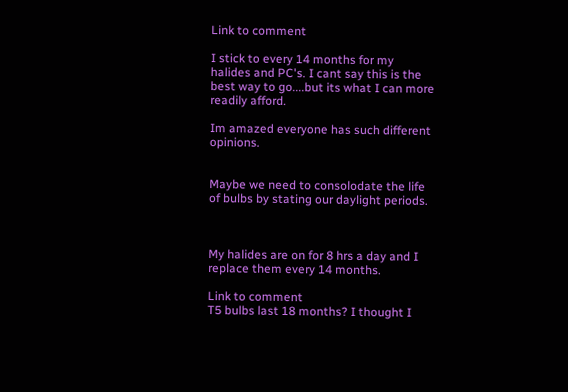Link to comment

I stick to every 14 months for my halides and PC's. I cant say this is the best way to go....but its what I can more readily afford.

Im amazed everyone has such different opinions.


Maybe we need to consolodate the life of bulbs by stating our daylight periods.



My halides are on for 8 hrs a day and I replace them every 14 months.

Link to comment
T5 bulbs last 18 months? I thought I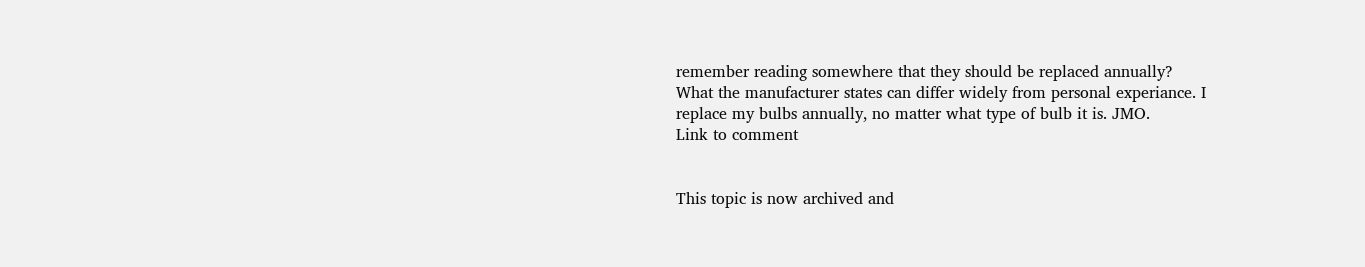remember reading somewhere that they should be replaced annually?
What the manufacturer states can differ widely from personal experiance. I replace my bulbs annually, no matter what type of bulb it is. JMO.
Link to comment


This topic is now archived and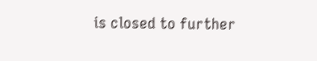is closed to further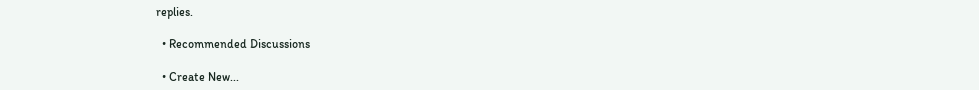replies.

  • Recommended Discussions

  • Create New...